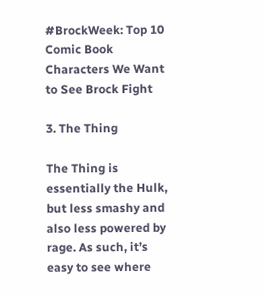#BrockWeek: Top 10 Comic Book Characters We Want to See Brock Fight

3. The Thing

The Thing is essentially the Hulk, but less smashy and also less powered by rage. As such, it’s easy to see where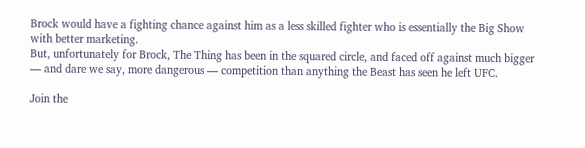Brock would have a fighting chance against him as a less skilled fighter who is essentially the Big Show with better marketing.
But, unfortunately for Brock, The Thing has been in the squared circle, and faced off against much bigger — and dare we say, more dangerous — competition than anything the Beast has seen he left UFC.

Join the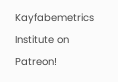Kayfabemetrics Institute on Patreon!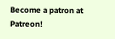Become a patron at Patreon!